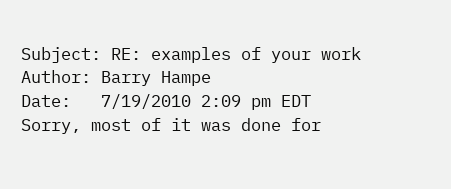Subject: RE: examples of your work
Author: Barry Hampe
Date:   7/19/2010 2:09 pm EDT
Sorry, most of it was done for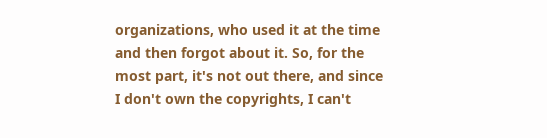organizations, who used it at the time and then forgot about it. So, for the most part, it's not out there, and since I don't own the copyrights, I can't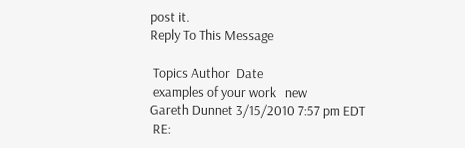post it.
Reply To This Message

 Topics Author  Date
 examples of your work   new
Gareth Dunnet 3/15/2010 7:57 pm EDT
 RE: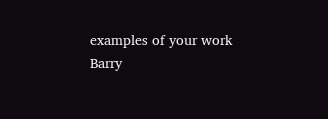examples of your work
Barry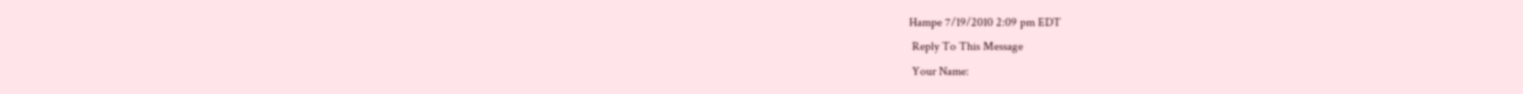Hampe 7/19/2010 2:09 pm EDT
 Reply To This Message
 Your Name: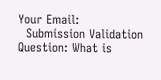Your Email:
  Submission Validation Question: What is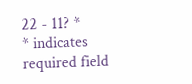22 - 11? *
* indicates required field